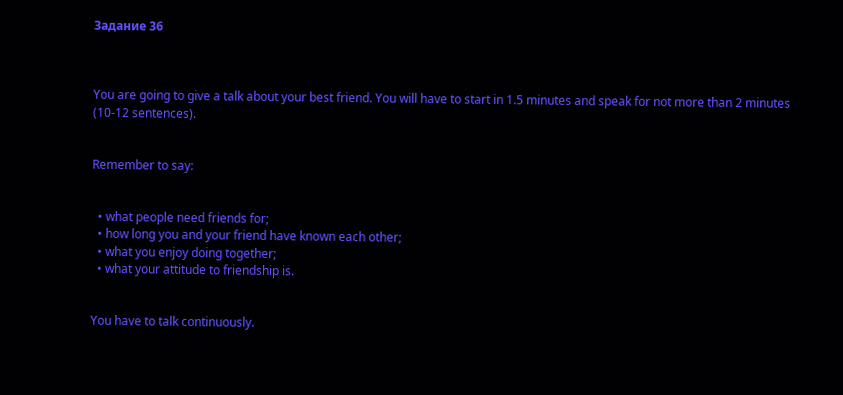Задание 36



You are going to give a talk about your best friend. You will have to start in 1.5 minutes and speak for not more than 2 minutes (10-12 sentences).


Remember to say:


  • what people need friends for;
  • how long you and your friend have known each other;
  • what you enjoy doing together;
  • what your attitude to friendship is.


You have to talk continuously.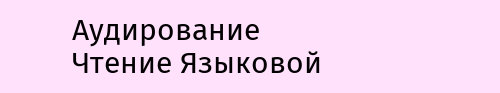Аудирование Чтение Языковой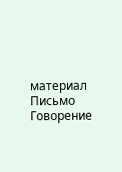материал Письмо Говорение